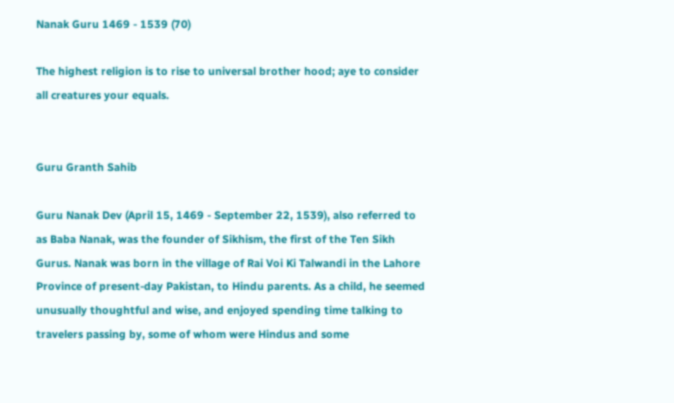Nanak Guru 1469 - 1539 (70)

The highest religion is to rise to universal brother hood; aye to consider all creatures your equals.


Guru Granth Sahib

Guru Nanak Dev (April 15, 1469 - September 22, 1539), also referred to as Baba Nanak, was the founder of Sikhism, the first of the Ten Sikh Gurus. Nanak was born in the village of Rai Voi Ki Talwandi in the Lahore Province of present-day Pakistan, to Hindu parents. As a child, he seemed unusually thoughtful and wise, and enjoyed spending time talking to travelers passing by, some of whom were Hindus and some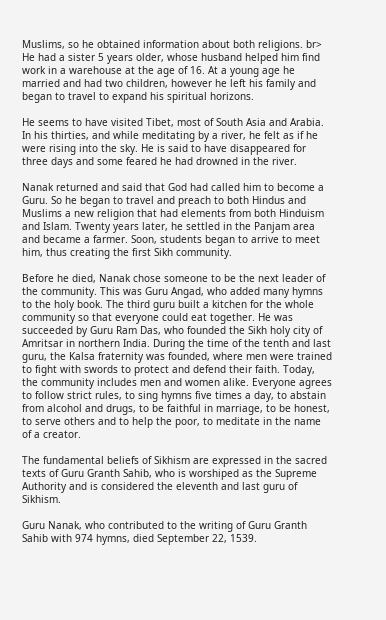Muslims, so he obtained information about both religions. br>
He had a sister 5 years older, whose husband helped him find work in a warehouse at the age of 16. At a young age he married and had two children, however he left his family and began to travel to expand his spiritual horizons.

He seems to have visited Tibet, most of South Asia and Arabia. In his thirties, and while meditating by a river, he felt as if he were rising into the sky. He is said to have disappeared for three days and some feared he had drowned in the river.

Nanak returned and said that God had called him to become a Guru. So he began to travel and preach to both Hindus and Muslims a new religion that had elements from both Hinduism and Islam. Twenty years later, he settled in the Panjam area and became a farmer. Soon, students began to arrive to meet him, thus creating the first Sikh community.

Before he died, Nanak chose someone to be the next leader of the community. This was Guru Angad, who added many hymns to the holy book. The third guru built a kitchen for the whole community so that everyone could eat together. He was succeeded by Guru Ram Das, who founded the Sikh holy city of Amritsar in northern India. During the time of the tenth and last guru, the Kalsa fraternity was founded, where men were trained to fight with swords to protect and defend their faith. Today, the community includes men and women alike. Everyone agrees to follow strict rules, to sing hymns five times a day, to abstain from alcohol and drugs, to be faithful in marriage, to be honest, to serve others and to help the poor, to meditate in the name of a creator.

The fundamental beliefs of Sikhism are expressed in the sacred texts of Guru Granth Sahib, who is worshiped as the Supreme Authority and is considered the eleventh and last guru of Sikhism.

Guru Nanak, who contributed to the writing of Guru Granth Sahib with 974 hymns, died September 22, 1539.